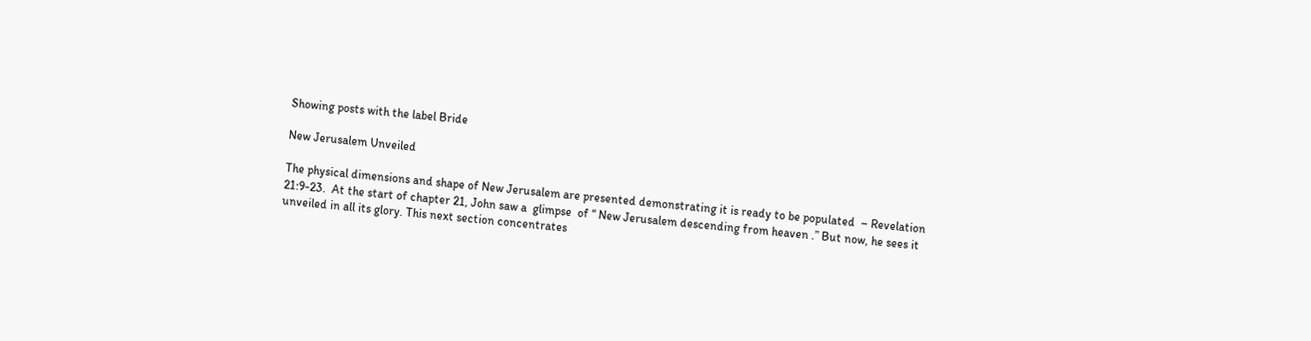Showing posts with the label Bride

New Jerusalem Unveiled

The physical dimensions and shape of New Jerusalem are presented demonstrating it is ready to be populated  – Revelation 21:9-23.  At the start of chapter 21, John saw a  glimpse  of “ New Jerusalem descending from heaven .” But now, he sees it unveiled in all its glory. This next section concentrates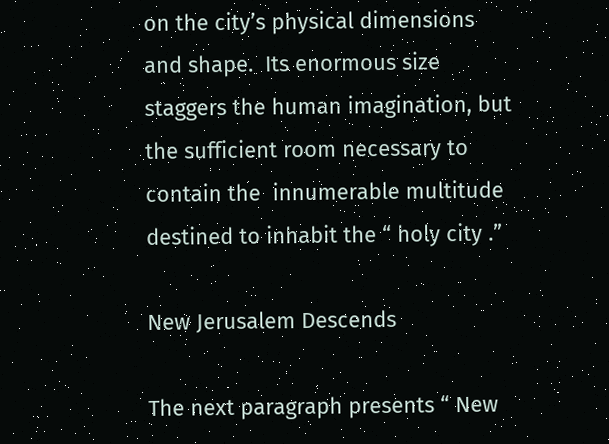on the city’s physical dimensions and shape.  Its enormous size staggers the human imagination, but the sufficient room necessary to contain the  innumerable multitude  destined to inhabit the “ holy city .”

New Jerusalem Descends

The next paragraph presents “ New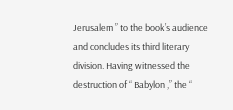Jerusalem ” to the book’s audience and concludes its third literary division. Having witnessed the destruction of “ Babylon ,” the “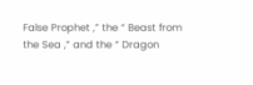False Prophet ,” the “ Beast from the Sea ,” and the “ Dragon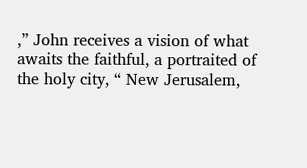,” John receives a vision of what awaits the faithful, a portraited of the holy city, “ New Jerusalem,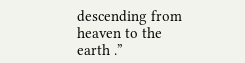descending from heaven to the earth .”